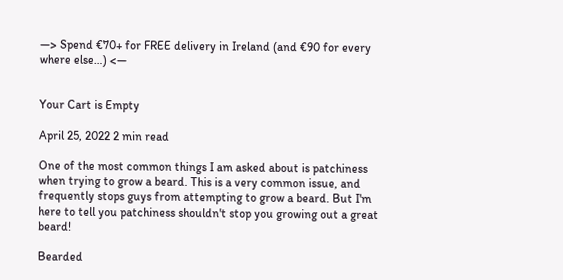—> Spend €70+ for FREE delivery in Ireland (and €90 for every where else…) <—


Your Cart is Empty

April 25, 2022 2 min read

One of the most common things I am asked about is patchiness when trying to grow a beard. This is a very common issue, and frequently stops guys from attempting to grow a beard. But I'm here to tell you patchiness shouldn't stop you growing out a great beard!

Bearded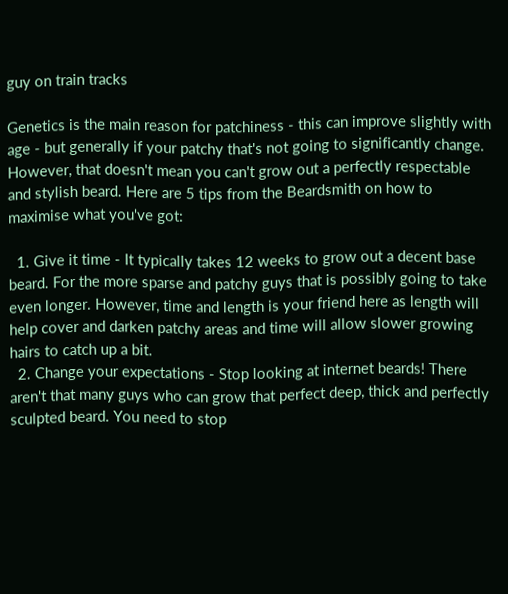guy on train tracks

Genetics is the main reason for patchiness - this can improve slightly with age - but generally if your patchy that's not going to significantly change. However, that doesn't mean you can't grow out a perfectly respectable and stylish beard. Here are 5 tips from the Beardsmith on how to maximise what you've got:

  1. Give it time - It typically takes 12 weeks to grow out a decent base beard. For the more sparse and patchy guys that is possibly going to take even longer. However, time and length is your friend here as length will help cover and darken patchy areas and time will allow slower growing hairs to catch up a bit.
  2. Change your expectations - Stop looking at internet beards! There aren't that many guys who can grow that perfect deep, thick and perfectly sculpted beard. You need to stop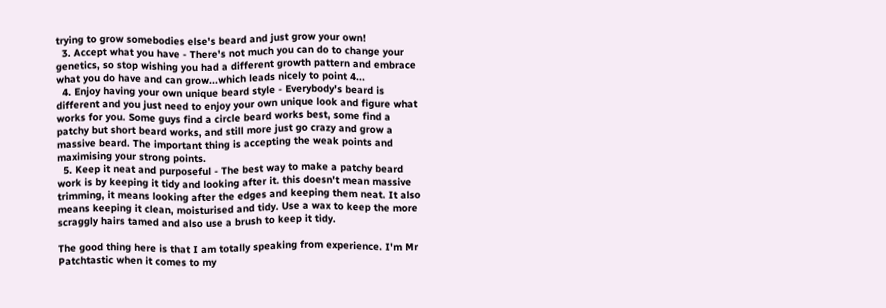trying to grow somebodies else's beard and just grow your own!
  3. Accept what you have - There's not much you can do to change your genetics, so stop wishing you had a different growth pattern and embrace what you do have and can grow...which leads nicely to point 4...
  4. Enjoy having your own unique beard style - Everybody's beard is different and you just need to enjoy your own unique look and figure what works for you. Some guys find a circle beard works best, some find a patchy but short beard works, and still more just go crazy and grow a massive beard. The important thing is accepting the weak points and maximising your strong points.
  5. Keep it neat and purposeful - The best way to make a patchy beard work is by keeping it tidy and looking after it. this doesn't mean massive trimming, it means looking after the edges and keeping them neat. It also means keeping it clean, moisturised and tidy. Use a wax to keep the more scraggly hairs tamed and also use a brush to keep it tidy.

The good thing here is that I am totally speaking from experience. I'm Mr Patchtastic when it comes to my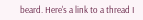beard. Here's a link to a thread I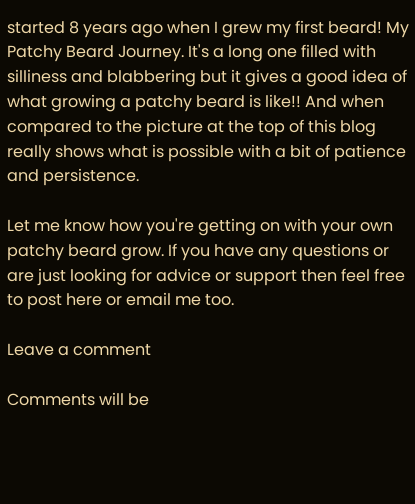started 8 years ago when I grew my first beard! My Patchy Beard Journey. It's a long one filled with silliness and blabbering but it gives a good idea of what growing a patchy beard is like!! And when compared to the picture at the top of this blog really shows what is possible with a bit of patience and persistence.

Let me know how you're getting on with your own patchy beard grow. If you have any questions or are just looking for advice or support then feel free to post here or email me too.

Leave a comment

Comments will be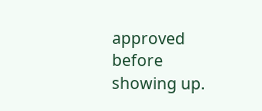approved before showing up.